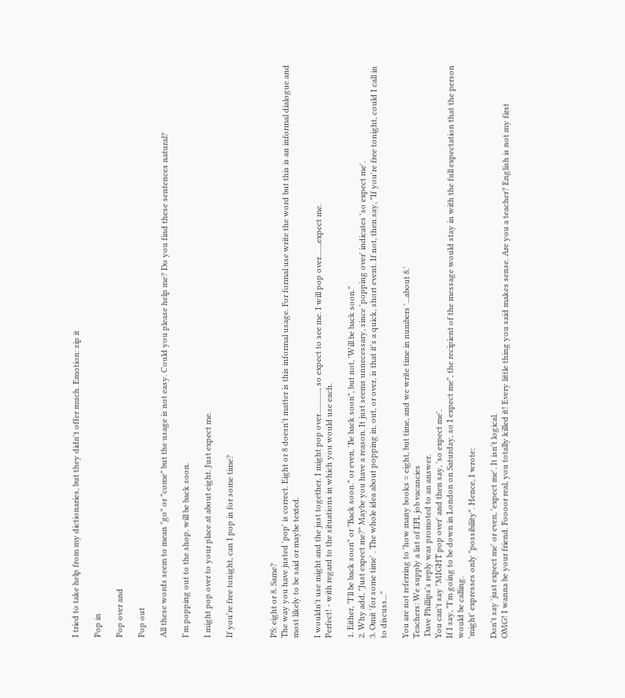I tried to take help from my dictionaries, but they didn't offer much. Emotion: zip it

Pop in

Pop over and

Pop out

All these words seem to mean "go" or "come" but the usage is not easy. Could you please help me? Do you find these sentences natural?

I'm popping out to the shop. will be back soon.

I might pop over to your place at about eight. Just expect me.

If you're free tonight, can I pop in for some time?



PS: eight or 8. Same?
The way you have justed 'pop' is correct. Eight or 8 doesn't matter is this informal usage. For formal use write the word but this is an informal dialogue and most likely to be said or maybe texted.

I wouldn't use might and the just together. I might pop over............, so expect to see me. I will pop over......,expect me.
Perfect! - with regard to the situations in which you would use each.

1. Either, "I'll be back soon" or "Back soon." or even, 'Be back soon", but not, 'Will be back soon."
2. Why add, "Just expect me?" Maybe you have a reason. It just seems unnecessary, since 'popping over' indicates 'so expect me'.
3. Omit 'for some time' . The whole idea about popping in, out, or over, is that it's a quick, short event. If not, then say, "If you're free tonight, could I call in to discuss..."

You are not referring to 'how many books = eight, but time, and we write time in numbers '...about 8.'
Teachers: We supply a list of EFL job vacancies
 Dave Phillips's reply was promoted to an answer.
You can't say "MIGHT pop over' and then say, 'so expect me'.
If I say, "I'm going to be down in London on Saturday, so I expect me", the recipient of the message would stay in with the full expectation that the person would be calling.
'might' expresses only "possibility". Hence, I wrote:

Don't say 'just expect me' or even, 'expect me'. It isn't logical.
OMG! I wanna be your friend. Foooor real, you totally killed it! Every little thing you said makes sense. Are you a teacher? English is not my first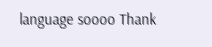language soooo Thank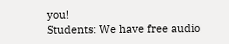you!
Students: We have free audio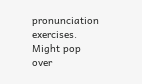pronunciation exercises.
Might pop over